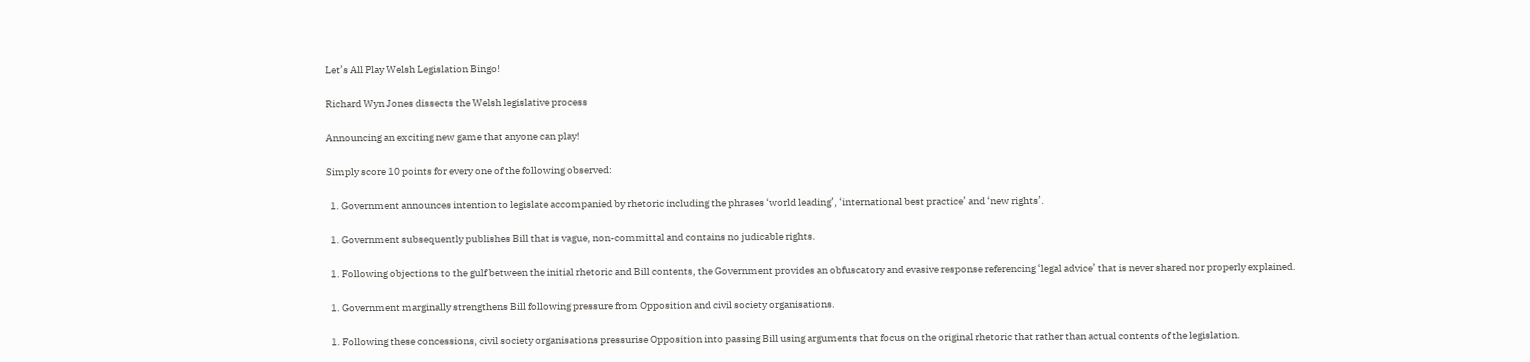Let’s All Play Welsh Legislation Bingo!

Richard Wyn Jones dissects the Welsh legislative process

Announcing an exciting new game that anyone can play!

Simply score 10 points for every one of the following observed:

  1. Government announces intention to legislate accompanied by rhetoric including the phrases ‘world leading’, ‘international best practice’ and ‘new rights’.

  1. Government subsequently publishes Bill that is vague, non-committal and contains no judicable rights.

  1. Following objections to the gulf between the initial rhetoric and Bill contents, the Government provides an obfuscatory and evasive response referencing ‘legal advice’ that is never shared nor properly explained.

  1. Government marginally strengthens Bill following pressure from Opposition and civil society organisations.

  1. Following these concessions, civil society organisations pressurise Opposition into passing Bill using arguments that focus on the original rhetoric that rather than actual contents of the legislation.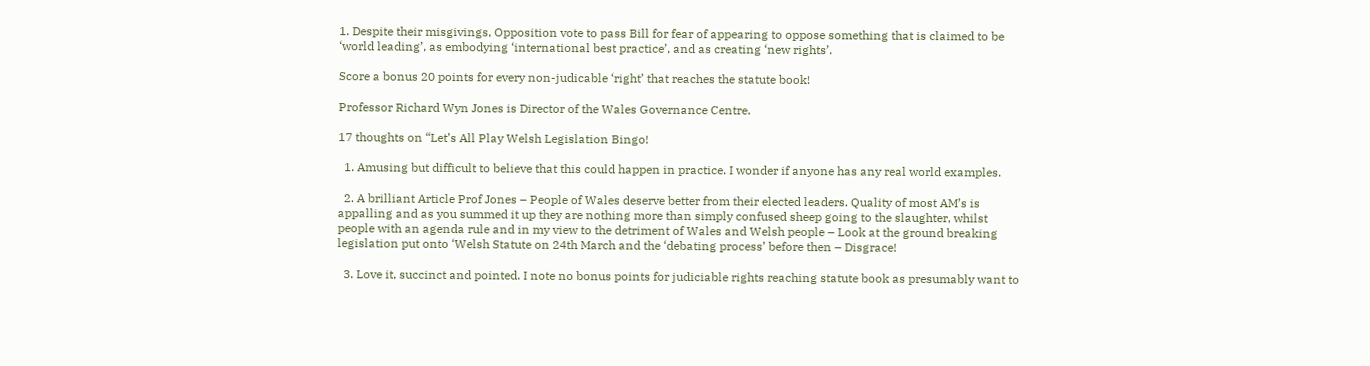1. Despite their misgivings, Opposition vote to pass Bill for fear of appearing to oppose something that is claimed to be ‘world leading’, as embodying ‘international best practice’, and as creating ‘new rights’.

Score a bonus 20 points for every non-judicable ‘right’ that reaches the statute book!

Professor Richard Wyn Jones is Director of the Wales Governance Centre.

17 thoughts on “Let’s All Play Welsh Legislation Bingo!

  1. Amusing but difficult to believe that this could happen in practice. I wonder if anyone has any real world examples.

  2. A brilliant Article Prof Jones – People of Wales deserve better from their elected leaders. Quality of most AM’s is appalling and as you summed it up they are nothing more than simply confused sheep going to the slaughter, whilst people with an agenda rule and in my view to the detriment of Wales and Welsh people – Look at the ground breaking legislation put onto ‘Welsh Statute on 24th March and the ‘debating process’ before then – Disgrace!

  3. Love it, succinct and pointed. I note no bonus points for judiciable rights reaching statute book as presumably want to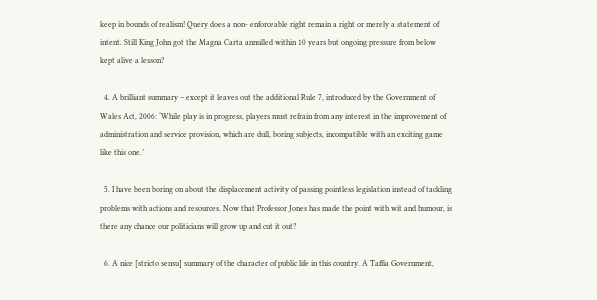keep in bounds of realism! Query does a non- enforceable right remain a right or merely a statement of intent. Still King John got the Magna Carta annulled within 10 years but ongoing pressure from below kept alive a lesson?

  4. A brilliant summary – except it leaves out the additional Rule 7, introduced by the Government of Wales Act, 2006: ‘While play is in progress, players must refrain from any interest in the improvement of administration and service provision, which are dull, boring subjects, incompatible with an exciting game like this one.’

  5. I have been boring on about the displacement activity of passing pointless legislation instead of tackling problems with actions and resources. Now that Professor Jones has made the point with wit and humour, is there any chance our politicians will grow up and cut it out?

  6. A nice [stricto sensu] summary of the character of public life in this country. A Taffia Government,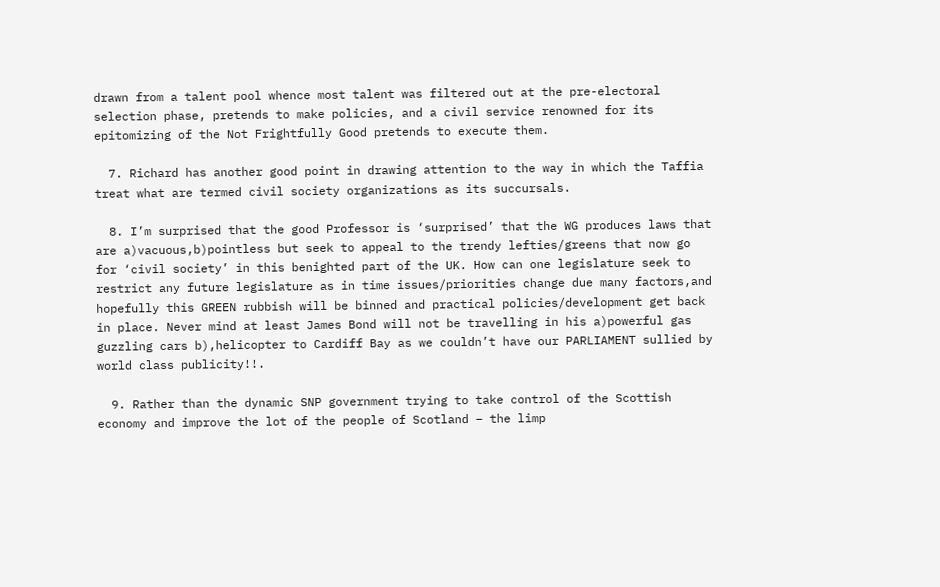drawn from a talent pool whence most talent was filtered out at the pre-electoral selection phase, pretends to make policies, and a civil service renowned for its epitomizing of the Not Frightfully Good pretends to execute them.

  7. Richard has another good point in drawing attention to the way in which the Taffia treat what are termed civil society organizations as its succursals.

  8. I’m surprised that the good Professor is ‘surprised’ that the WG produces laws that are a)vacuous,b)pointless but seek to appeal to the trendy lefties/greens that now go for ‘civil society’ in this benighted part of the UK. How can one legislature seek to restrict any future legislature as in time issues/priorities change due many factors,and hopefully this GREEN rubbish will be binned and practical policies/development get back in place. Never mind at least James Bond will not be travelling in his a)powerful gas guzzling cars b),helicopter to Cardiff Bay as we couldn’t have our PARLIAMENT sullied by world class publicity!!.

  9. Rather than the dynamic SNP government trying to take control of the Scottish economy and improve the lot of the people of Scotland – the limp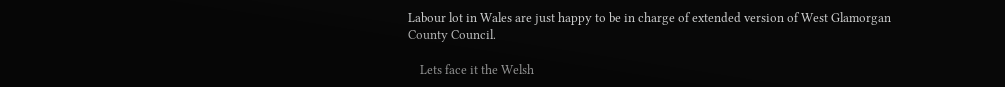Labour lot in Wales are just happy to be in charge of extended version of West Glamorgan County Council.

    Lets face it the Welsh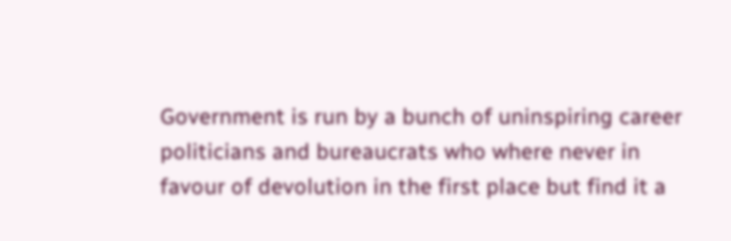Government is run by a bunch of uninspiring career politicians and bureaucrats who where never in favour of devolution in the first place but find it a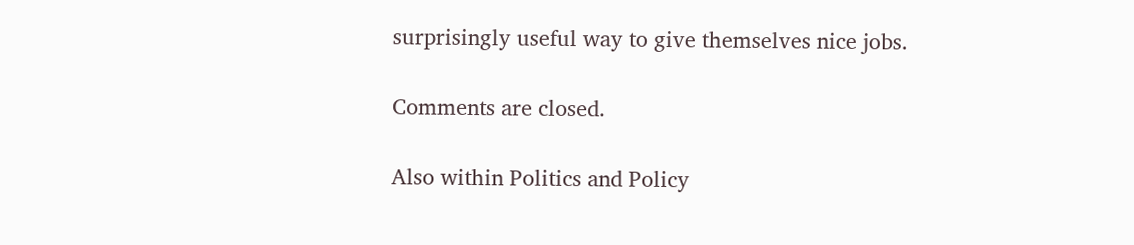surprisingly useful way to give themselves nice jobs.

Comments are closed.

Also within Politics and Policy